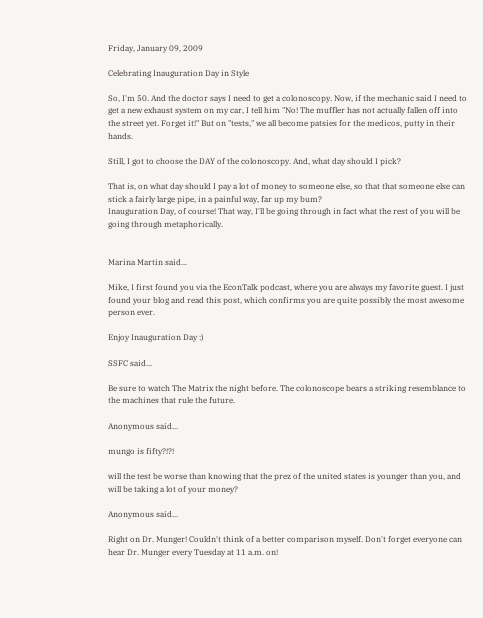Friday, January 09, 2009

Celebrating Inauguration Day in Style

So, I'm 50. And the doctor says I need to get a colonoscopy. Now, if the mechanic said I need to get a new exhaust system on my car, I tell him "No! The muffler has not actually fallen off into the street yet. Forget it!" But on "tests," we all become patsies for the medicos, putty in their hands.

Still, I got to choose the DAY of the colonoscopy. And, what day should I pick?

That is, on what day should I pay a lot of money to someone else, so that that someone else can stick a fairly large pipe, in a painful way, far up my bum?
Inauguration Day, of course! That way, I'll be going through in fact what the rest of you will be going through metaphorically.


Marina Martin said...

Mike, I first found you via the EconTalk podcast, where you are always my favorite guest. I just found your blog and read this post, which confirms you are quite possibly the most awesome person ever.

Enjoy Inauguration Day :)

SSFC said...

Be sure to watch The Matrix the night before. The colonoscope bears a striking resemblance to the machines that rule the future.

Anonymous said...

mungo is fifty?!?!

will the test be worse than knowing that the prez of the united states is younger than you, and will be taking a lot of your money?

Anonymous said...

Right on Dr. Munger! Couldn't think of a better comparison myself. Don't forget everyone can hear Dr. Munger every Tuesday at 11 a.m. on!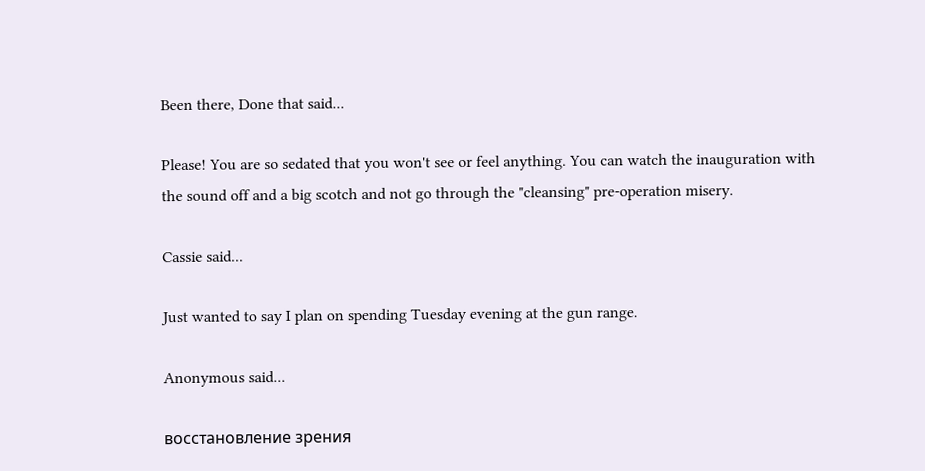Been there, Done that said...

Please! You are so sedated that you won't see or feel anything. You can watch the inauguration with the sound off and a big scotch and not go through the "cleansing" pre-operation misery.

Cassie said...

Just wanted to say I plan on spending Tuesday evening at the gun range.

Anonymous said...

восстановление зрения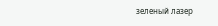зеленый лазер